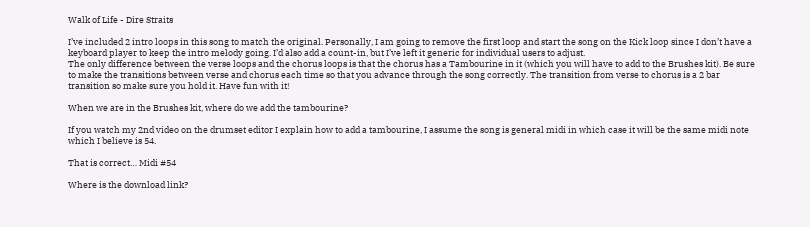Walk of Life - Dire Straits

I’ve included 2 intro loops in this song to match the original. Personally, I am going to remove the first loop and start the song on the Kick loop since I don’t have a keyboard player to keep the intro melody going. I’d also add a count-in, but I’ve left it generic for individual users to adjust.
The only difference between the verse loops and the chorus loops is that the chorus has a Tambourine in it (which you will have to add to the Brushes kit). Be sure to make the transitions between verse and chorus each time so that you advance through the song correctly. The transition from verse to chorus is a 2 bar transition so make sure you hold it. Have fun with it!

When we are in the Brushes kit, where do we add the tambourine?

If you watch my 2nd video on the drumset editor I explain how to add a tambourine, I assume the song is general midi in which case it will be the same midi note which I believe is 54.

That is correct… Midi #54

Where is the download link?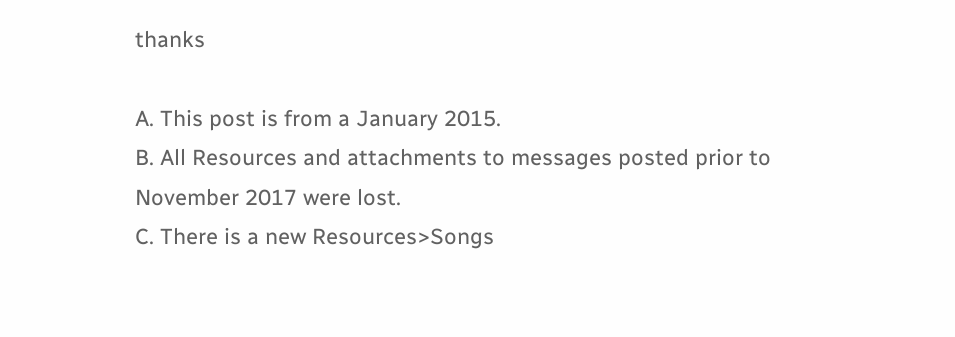thanks

A. This post is from a January 2015.
B. All Resources and attachments to messages posted prior to November 2017 were lost.
C. There is a new Resources>Songs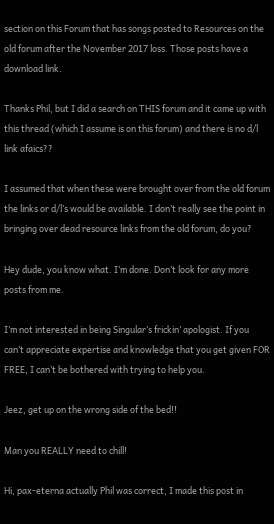section on this Forum that has songs posted to Resources on the old forum after the November 2017 loss. Those posts have a download link.

Thanks Phil, but I did a search on THIS forum and it came up with this thread (which I assume is on this forum) and there is no d/l link afaics??

I assumed that when these were brought over from the old forum the links or d/l’s would be available. I don’t really see the point in bringing over dead resource links from the old forum, do you?

Hey dude, you know what. I’m done. Don’t look for any more posts from me.

I’m not interested in being Singular’s frickin’ apologist. If you can’t appreciate expertise and knowledge that you get given FOR FREE, I can’t be bothered with trying to help you.

Jeez, get up on the wrong side of the bed!!

Man you REALLY need to chill!

Hi, pax-eterna actually Phil was correct, I made this post in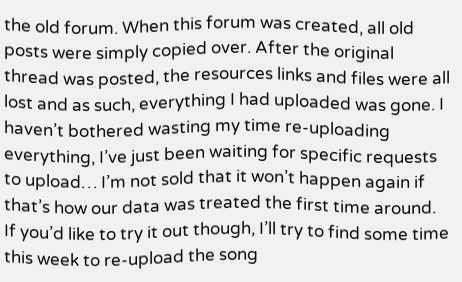the old forum. When this forum was created, all old posts were simply copied over. After the original thread was posted, the resources links and files were all lost and as such, everything I had uploaded was gone. I haven’t bothered wasting my time re-uploading everything, I’ve just been waiting for specific requests to upload… I’m not sold that it won’t happen again if that’s how our data was treated the first time around.
If you’d like to try it out though, I’ll try to find some time this week to re-upload the song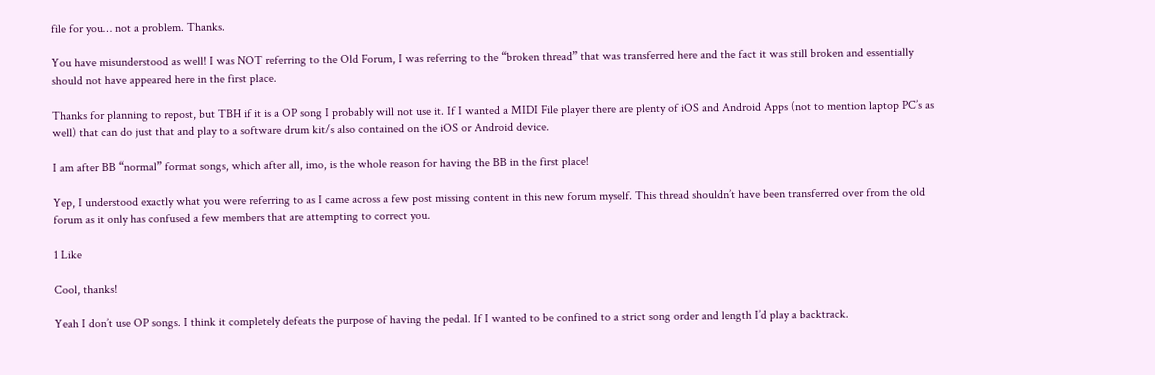file for you… not a problem. Thanks.

You have misunderstood as well! I was NOT referring to the Old Forum, I was referring to the “broken thread” that was transferred here and the fact it was still broken and essentially should not have appeared here in the first place.

Thanks for planning to repost, but TBH if it is a OP song I probably will not use it. If I wanted a MIDI File player there are plenty of iOS and Android Apps (not to mention laptop PC’s as well) that can do just that and play to a software drum kit/s also contained on the iOS or Android device.

I am after BB “normal” format songs, which after all, imo, is the whole reason for having the BB in the first place!

Yep, I understood exactly what you were referring to as I came across a few post missing content in this new forum myself. This thread shouldn’t have been transferred over from the old forum as it only has confused a few members that are attempting to correct you.

1 Like

Cool, thanks!

Yeah I don’t use OP songs. I think it completely defeats the purpose of having the pedal. If I wanted to be confined to a strict song order and length I’d play a backtrack.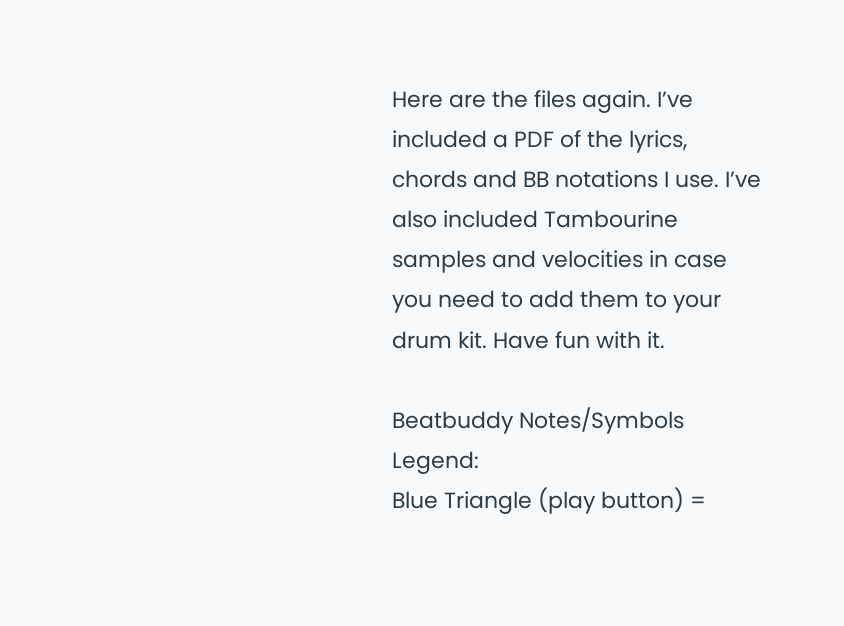Here are the files again. I’ve included a PDF of the lyrics, chords and BB notations I use. I’ve also included Tambourine samples and velocities in case you need to add them to your drum kit. Have fun with it.

Beatbuddy Notes/Symbols Legend:
Blue Triangle (play button) =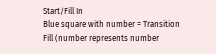Start/Fill In
Blue square with number = Transition Fill (number represents number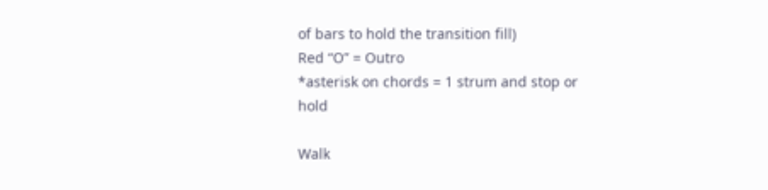of bars to hold the transition fill)
Red “O” = Outro
*asterisk on chords = 1 strum and stop or hold

Walk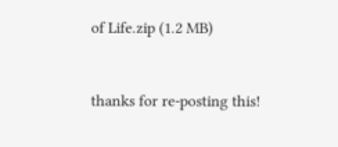of Life.zip (1.2 MB)


thanks for re-posting this!